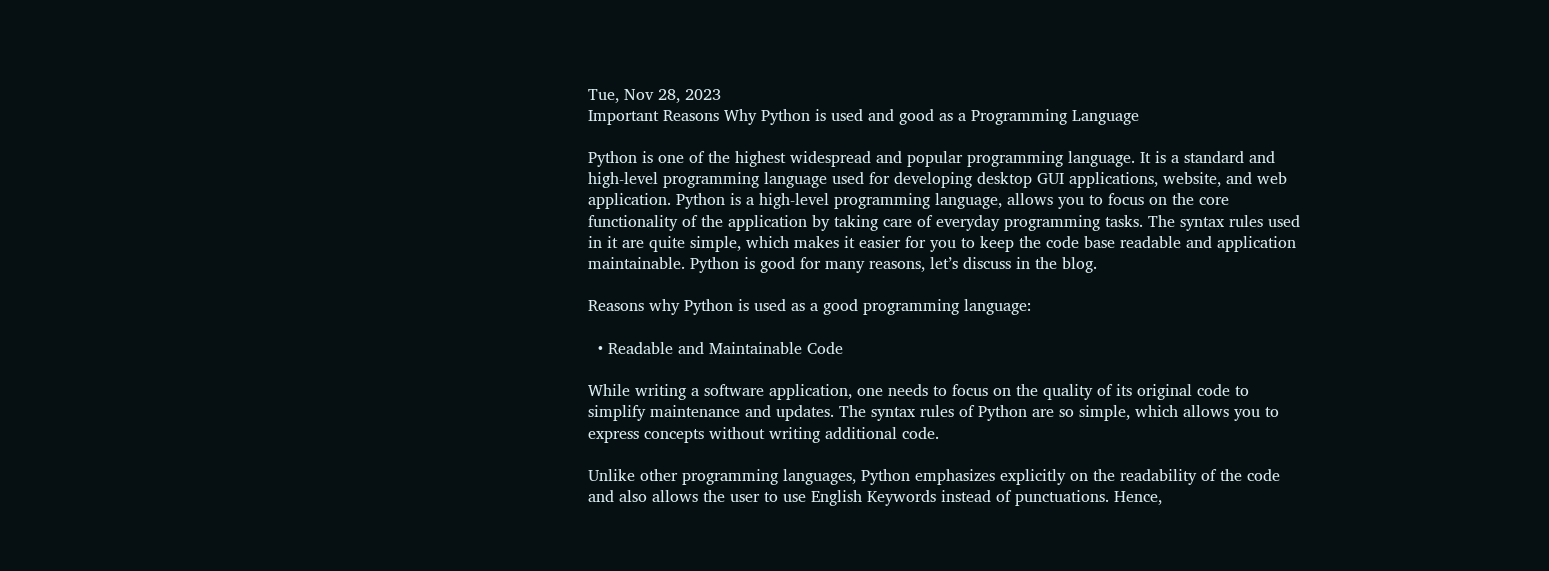Tue, Nov 28, 2023
Important Reasons Why Python is used and good as a Programming Language

Python is one of the highest widespread and popular programming language. It is a standard and high-level programming language used for developing desktop GUI applications, website, and web application. Python is a high-level programming language, allows you to focus on the core functionality of the application by taking care of everyday programming tasks. The syntax rules used in it are quite simple, which makes it easier for you to keep the code base readable and application maintainable. Python is good for many reasons, let’s discuss in the blog.

Reasons why Python is used as a good programming language:

  • Readable and Maintainable Code

While writing a software application, one needs to focus on the quality of its original code to simplify maintenance and updates. The syntax rules of Python are so simple, which allows you to express concepts without writing additional code.

Unlike other programming languages, Python emphasizes explicitly on the readability of the code and also allows the user to use English Keywords instead of punctuations. Hence,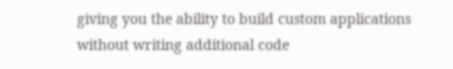giving you the ability to build custom applications without writing additional code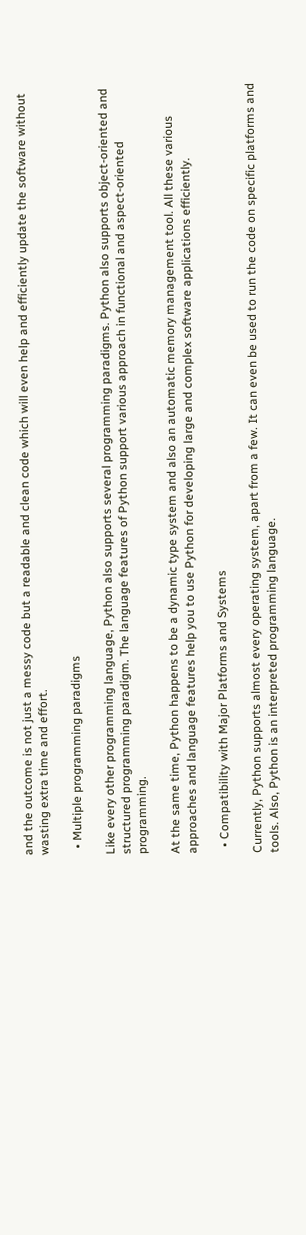and the outcome is not just a messy code but a readable and clean code which will even help and efficiently update the software without wasting extra time and effort.

  • Multiple programming paradigms

Like every other programming language, Python also supports several programming paradigms. Python also supports object-oriented and structured programming paradigm. The language features of Python support various approach in functional and aspect-oriented programming.

At the same time, Python happens to be a dynamic type system and also an automatic memory management tool. All these various approaches and language features help you to use Python for developing large and complex software applications efficiently.

  • Compatibility with Major Platforms and Systems

Currently, Python supports almost every operating system, apart from a few. It can even be used to run the code on specific platforms and tools. Also, Python is an interpreted programming language.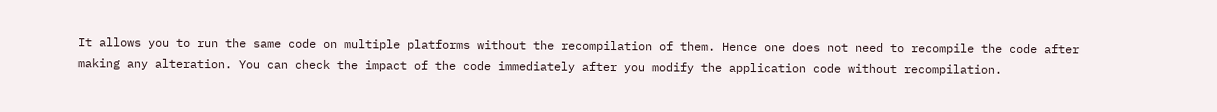It allows you to run the same code on multiple platforms without the recompilation of them. Hence one does not need to recompile the code after making any alteration. You can check the impact of the code immediately after you modify the application code without recompilation.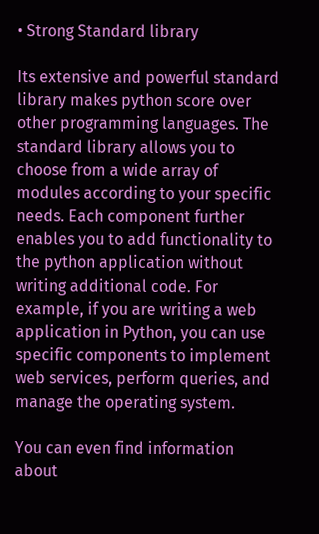• Strong Standard library

Its extensive and powerful standard library makes python score over other programming languages. The standard library allows you to choose from a wide array of modules according to your specific needs. Each component further enables you to add functionality to the python application without writing additional code. For example, if you are writing a web application in Python, you can use specific components to implement web services, perform queries, and manage the operating system.

You can even find information about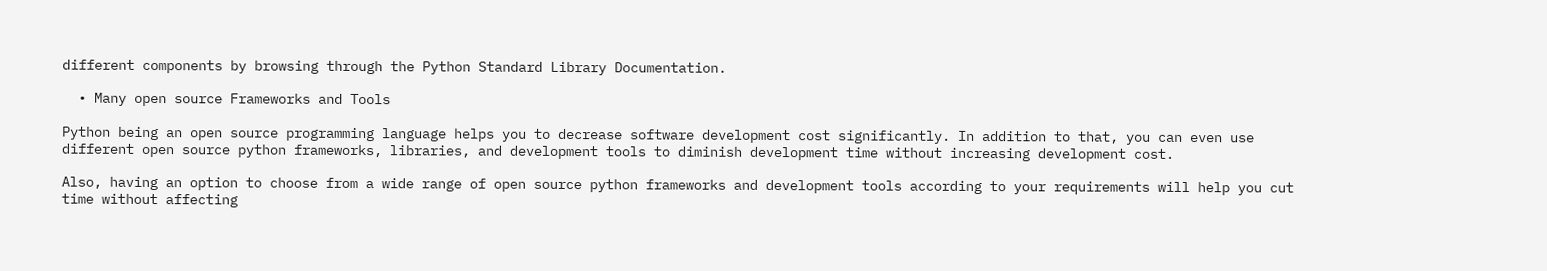different components by browsing through the Python Standard Library Documentation.

  • Many open source Frameworks and Tools

Python being an open source programming language helps you to decrease software development cost significantly. In addition to that, you can even use different open source python frameworks, libraries, and development tools to diminish development time without increasing development cost.

Also, having an option to choose from a wide range of open source python frameworks and development tools according to your requirements will help you cut time without affecting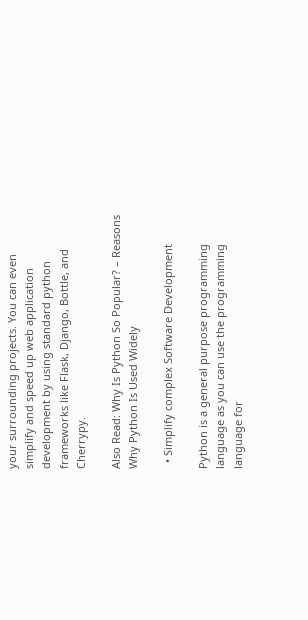your surrounding projects. You can even simplify and speed up web application development by using standard python frameworks like Flask, Django, Bottle, and Cherrypy.

Also Read: Why Is Python So Popular? – Reasons Why Python Is Used Widely

  • Simplify complex Software Development

Python is a general purpose programming language as you can use the programming language for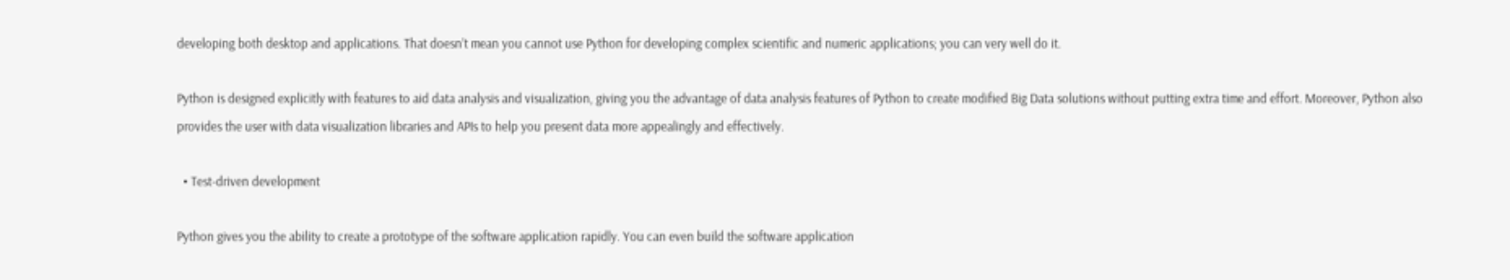developing both desktop and applications. That doesn’t mean you cannot use Python for developing complex scientific and numeric applications; you can very well do it.

Python is designed explicitly with features to aid data analysis and visualization, giving you the advantage of data analysis features of Python to create modified Big Data solutions without putting extra time and effort. Moreover, Python also provides the user with data visualization libraries and APIs to help you present data more appealingly and effectively.

  • Test-driven development

Python gives you the ability to create a prototype of the software application rapidly. You can even build the software application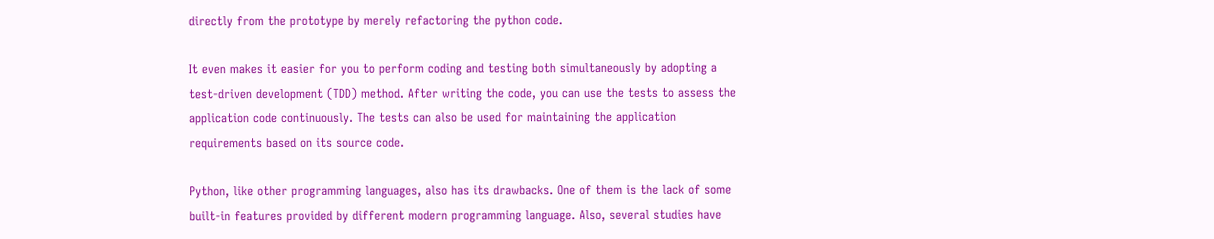directly from the prototype by merely refactoring the python code.

It even makes it easier for you to perform coding and testing both simultaneously by adopting a test-driven development (TDD) method. After writing the code, you can use the tests to assess the application code continuously. The tests can also be used for maintaining the application requirements based on its source code.

Python, like other programming languages, also has its drawbacks. One of them is the lack of some built-in features provided by different modern programming language. Also, several studies have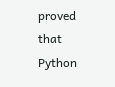proved that Python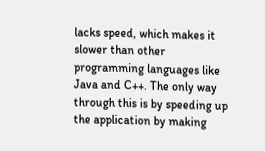lacks speed, which makes it slower than other programming languages like Java and C++. The only way through this is by speeding up the application by making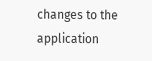changes to the application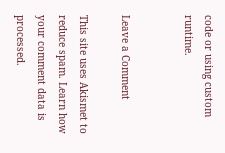code or using custom runtime.


Leave a Comment

This site uses Akismet to reduce spam. Learn how your comment data is processed.